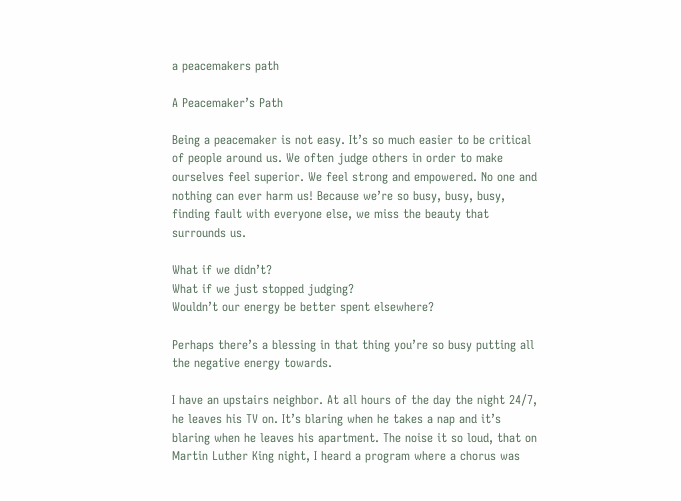a peacemakers path

A Peacemaker’s Path

Being a peacemaker is not easy. It’s so much easier to be critical of people around us. We often judge others in order to make ourselves feel superior. We feel strong and empowered. No one and nothing can ever harm us! Because we’re so busy, busy, busy, finding fault with everyone else, we miss the beauty that surrounds us.

What if we didn’t?
What if we just stopped judging?
Wouldn’t our energy be better spent elsewhere?

Perhaps there’s a blessing in that thing you’re so busy putting all the negative energy towards.

I have an upstairs neighbor. At all hours of the day the night 24/7, he leaves his TV on. It’s blaring when he takes a nap and it’s blaring when he leaves his apartment. The noise it so loud, that on Martin Luther King night, I heard a program where a chorus was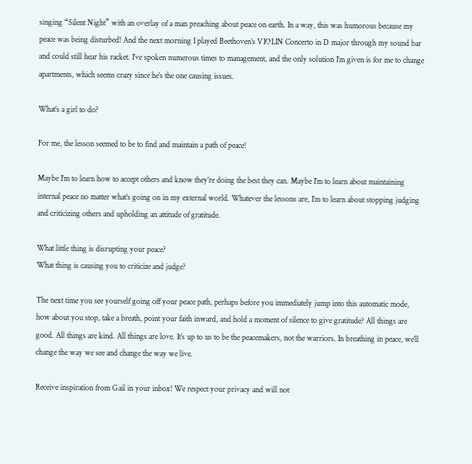singing “Silent Night” with an overlay of a man preaching about peace on earth. In a way, this was humorous because my peace was being disturbed! And the next morning I played Beethoven’s VIOLIN Concerto in D major through my sound bar and could still hear his racket. I’ve spoken numerous times to management, and the only solution I’m given is for me to change apartments, which seems crazy since he’s the one causing issues.

What’s a girl to do?

For me, the lesson seemed to be to find and maintain a path of peace!

Maybe I’m to learn how to accept others and know they’re doing the best they can. Maybe I’m to learn about maintaining internal peace no matter what’s going on in my external world. Whatever the lessons are, I’m to learn about stopping judging and criticizing others and upholding an attitude of gratitude.

What little thing is disrupting your peace?
What thing is causing you to criticize and judge?

The next time you see yourself going off your peace path, perhaps before you immediately jump into this automatic mode, how about you stop, take a breath, point your faith inward, and hold a moment of silence to give gratitude? All things are good. All things are kind. All things are love. It’s up to us to be the peacemakers, not the warriors. In breathing in peace, we’ll change the way we see and change the way we live.

Receive inspiration from Gail in your inbox! We respect your privacy and will not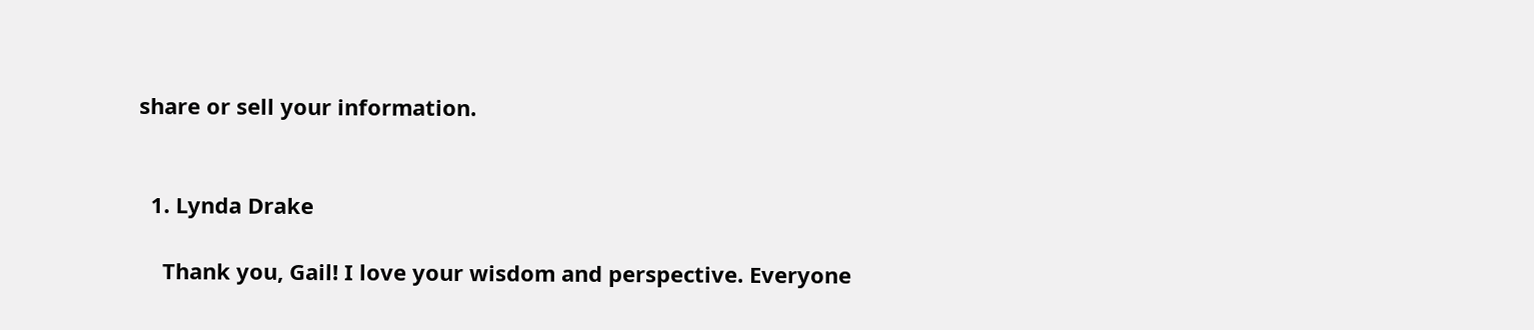share or sell your information.


  1. Lynda Drake

    Thank you, Gail! I love your wisdom and perspective. Everyone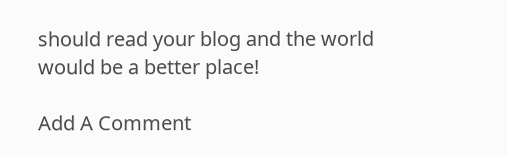should read your blog and the world would be a better place!

Add A Comment